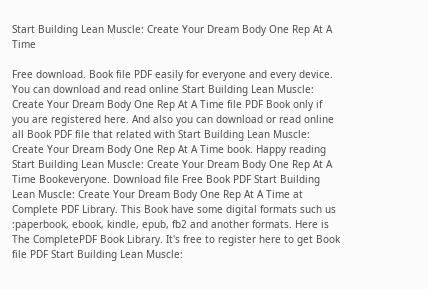Start Building Lean Muscle: Create Your Dream Body One Rep At A Time

Free download. Book file PDF easily for everyone and every device. You can download and read online Start Building Lean Muscle: Create Your Dream Body One Rep At A Time file PDF Book only if you are registered here. And also you can download or read online all Book PDF file that related with Start Building Lean Muscle: Create Your Dream Body One Rep At A Time book. Happy reading Start Building Lean Muscle: Create Your Dream Body One Rep At A Time Bookeveryone. Download file Free Book PDF Start Building Lean Muscle: Create Your Dream Body One Rep At A Time at Complete PDF Library. This Book have some digital formats such us :paperbook, ebook, kindle, epub, fb2 and another formats. Here is The CompletePDF Book Library. It's free to register here to get Book file PDF Start Building Lean Muscle: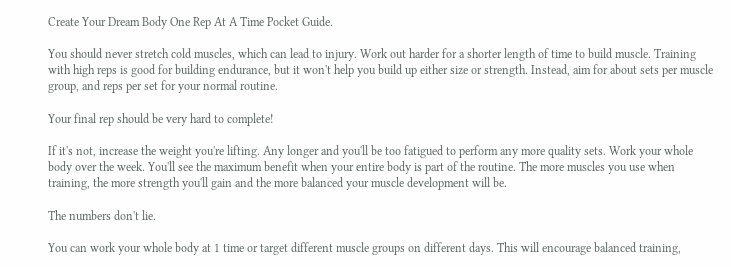Create Your Dream Body One Rep At A Time Pocket Guide.

You should never stretch cold muscles, which can lead to injury. Work out harder for a shorter length of time to build muscle. Training with high reps is good for building endurance, but it won't help you build up either size or strength. Instead, aim for about sets per muscle group, and reps per set for your normal routine.

Your final rep should be very hard to complete!

If it's not, increase the weight you're lifting. Any longer and you'll be too fatigued to perform any more quality sets. Work your whole body over the week. You'll see the maximum benefit when your entire body is part of the routine. The more muscles you use when training, the more strength you'll gain and the more balanced your muscle development will be.

The numbers don't lie.

You can work your whole body at 1 time or target different muscle groups on different days. This will encourage balanced training,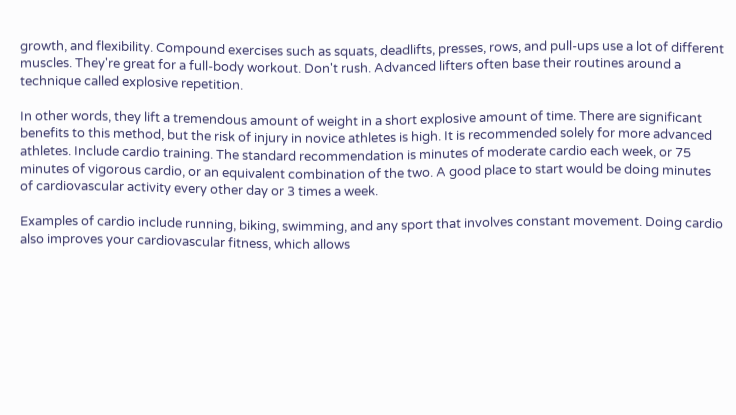growth, and flexibility. Compound exercises such as squats, deadlifts, presses, rows, and pull-ups use a lot of different muscles. They're great for a full-body workout. Don't rush. Advanced lifters often base their routines around a technique called explosive repetition.

In other words, they lift a tremendous amount of weight in a short explosive amount of time. There are significant benefits to this method, but the risk of injury in novice athletes is high. It is recommended solely for more advanced athletes. Include cardio training. The standard recommendation is minutes of moderate cardio each week, or 75 minutes of vigorous cardio, or an equivalent combination of the two. A good place to start would be doing minutes of cardiovascular activity every other day or 3 times a week.

Examples of cardio include running, biking, swimming, and any sport that involves constant movement. Doing cardio also improves your cardiovascular fitness, which allows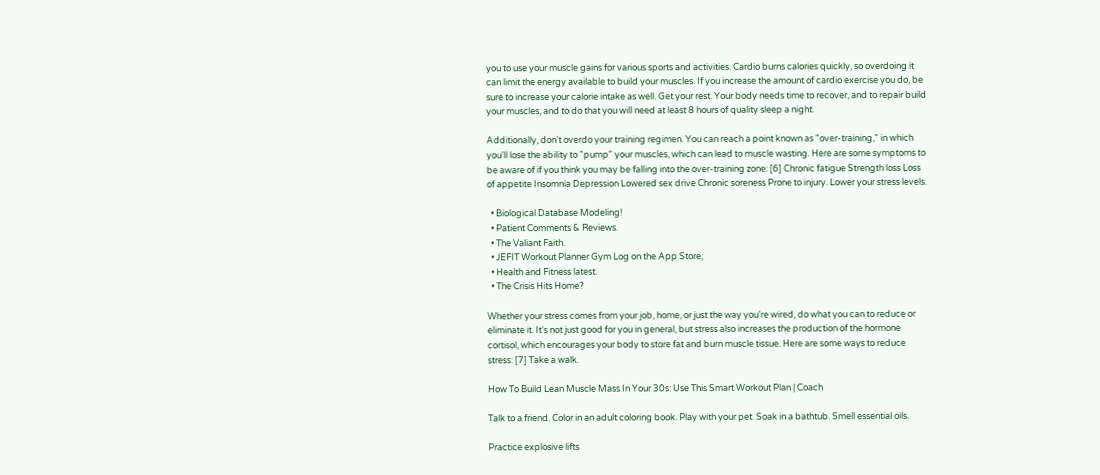you to use your muscle gains for various sports and activities. Cardio burns calories quickly, so overdoing it can limit the energy available to build your muscles. If you increase the amount of cardio exercise you do, be sure to increase your calorie intake as well. Get your rest. Your body needs time to recover, and to repair build your muscles, and to do that you will need at least 8 hours of quality sleep a night.

Additionally, don't overdo your training regimen. You can reach a point known as "over-training," in which you'll lose the ability to "pump" your muscles, which can lead to muscle wasting. Here are some symptoms to be aware of if you think you may be falling into the over-training zone: [6] Chronic fatigue Strength loss Loss of appetite Insomnia Depression Lowered sex drive Chronic soreness Prone to injury. Lower your stress levels.

  • Biological Database Modeling!
  • Patient Comments & Reviews.
  • The Valiant Faith.
  • JEFIT Workout Planner Gym Log on the App Store;
  • Health and Fitness latest.
  • The Crisis Hits Home?

Whether your stress comes from your job, home, or just the way you're wired, do what you can to reduce or eliminate it. It's not just good for you in general, but stress also increases the production of the hormone cortisol, which encourages your body to store fat and burn muscle tissue. Here are some ways to reduce stress: [7] Take a walk.

How To Build Lean Muscle Mass In Your 30s: Use This Smart Workout Plan | Coach

Talk to a friend. Color in an adult coloring book. Play with your pet. Soak in a bathtub. Smell essential oils.

Practice explosive lifts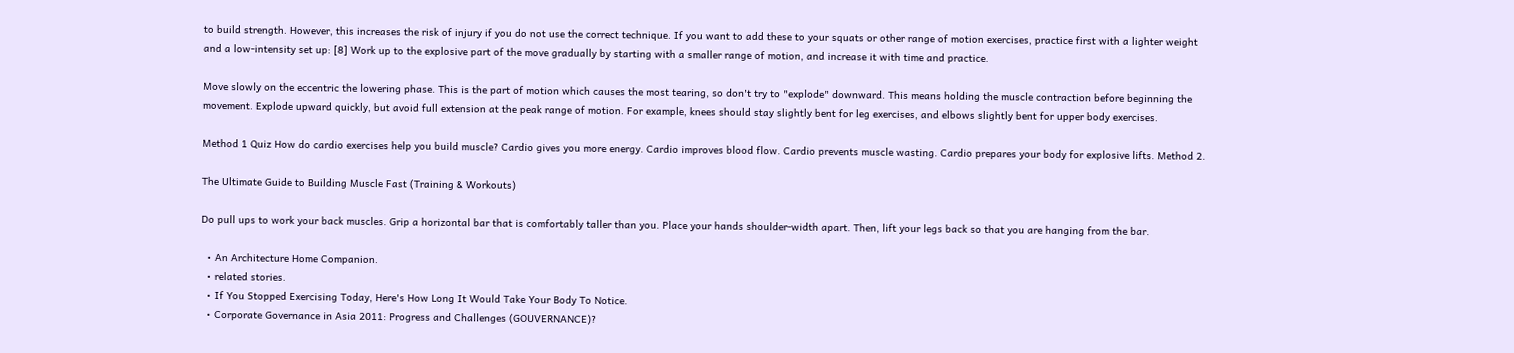to build strength. However, this increases the risk of injury if you do not use the correct technique. If you want to add these to your squats or other range of motion exercises, practice first with a lighter weight and a low-intensity set up: [8] Work up to the explosive part of the move gradually by starting with a smaller range of motion, and increase it with time and practice.

Move slowly on the eccentric the lowering phase. This is the part of motion which causes the most tearing, so don't try to "explode" downward. This means holding the muscle contraction before beginning the movement. Explode upward quickly, but avoid full extension at the peak range of motion. For example, knees should stay slightly bent for leg exercises, and elbows slightly bent for upper body exercises.

Method 1 Quiz How do cardio exercises help you build muscle? Cardio gives you more energy. Cardio improves blood flow. Cardio prevents muscle wasting. Cardio prepares your body for explosive lifts. Method 2.

The Ultimate Guide to Building Muscle Fast (Training & Workouts)

Do pull ups to work your back muscles. Grip a horizontal bar that is comfortably taller than you. Place your hands shoulder-width apart. Then, lift your legs back so that you are hanging from the bar.

  • An Architecture Home Companion.
  • related stories.
  • If You Stopped Exercising Today, Here's How Long It Would Take Your Body To Notice.
  • Corporate Governance in Asia 2011: Progress and Challenges (GOUVERNANCE)?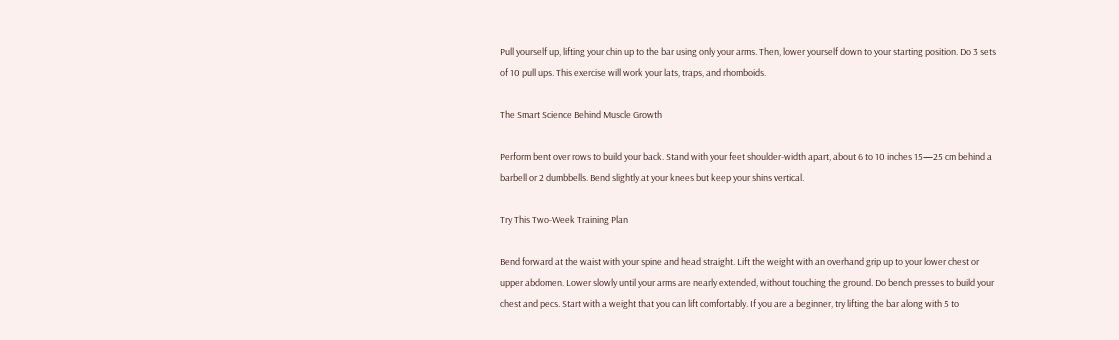Pull yourself up, lifting your chin up to the bar using only your arms. Then, lower yourself down to your starting position. Do 3 sets of 10 pull ups. This exercise will work your lats, traps, and rhomboids.

The Smart Science Behind Muscle Growth

Perform bent over rows to build your back. Stand with your feet shoulder-width apart, about 6 to 10 inches 15—25 cm behind a barbell or 2 dumbbells. Bend slightly at your knees but keep your shins vertical.

Try This Two-Week Training Plan

Bend forward at the waist with your spine and head straight. Lift the weight with an overhand grip up to your lower chest or upper abdomen. Lower slowly until your arms are nearly extended, without touching the ground. Do bench presses to build your chest and pecs. Start with a weight that you can lift comfortably. If you are a beginner, try lifting the bar along with 5 to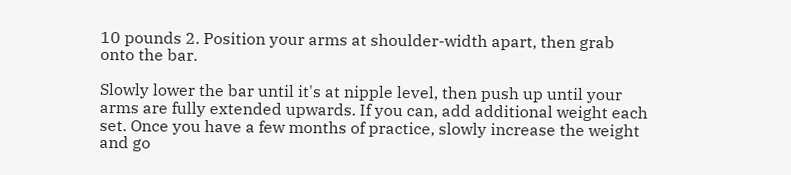10 pounds 2. Position your arms at shoulder-width apart, then grab onto the bar.

Slowly lower the bar until it's at nipple level, then push up until your arms are fully extended upwards. If you can, add additional weight each set. Once you have a few months of practice, slowly increase the weight and go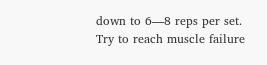down to 6—8 reps per set. Try to reach muscle failure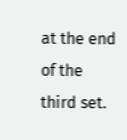at the end of the third set.